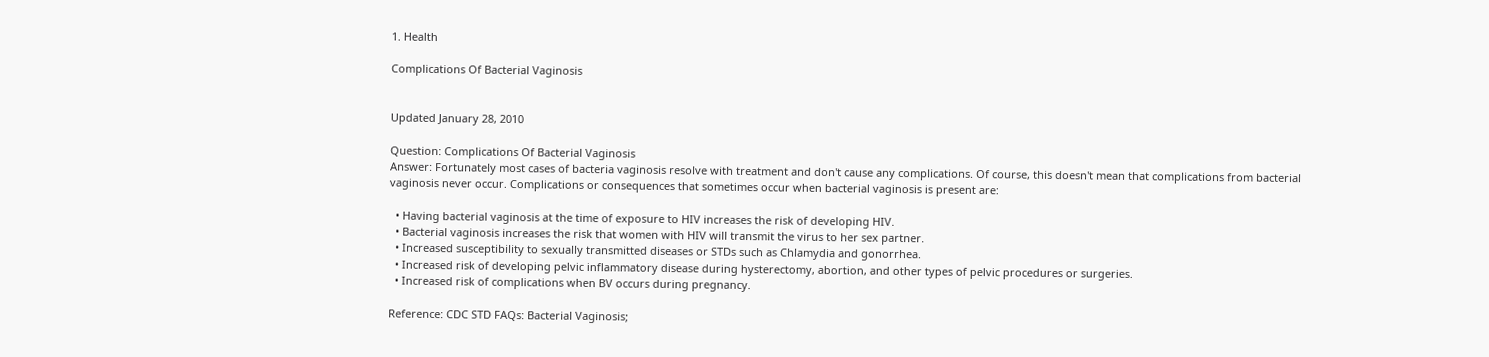1. Health

Complications Of Bacterial Vaginosis


Updated January 28, 2010

Question: Complications Of Bacterial Vaginosis
Answer: Fortunately most cases of bacteria vaginosis resolve with treatment and don't cause any complications. Of course, this doesn't mean that complications from bacterial vaginosis never occur. Complications or consequences that sometimes occur when bacterial vaginosis is present are:

  • Having bacterial vaginosis at the time of exposure to HIV increases the risk of developing HIV.
  • Bacterial vaginosis increases the risk that women with HIV will transmit the virus to her sex partner.
  • Increased susceptibility to sexually transmitted diseases or STDs such as Chlamydia and gonorrhea.
  • Increased risk of developing pelvic inflammatory disease during hysterectomy, abortion, and other types of pelvic procedures or surgeries.
  • Increased risk of complications when BV occurs during pregnancy.

Reference: CDC STD FAQs: Bacterial Vaginosis;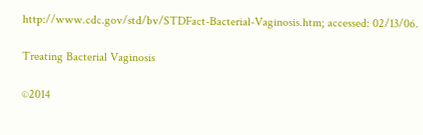http://www.cdc.gov/std/bv/STDFact-Bacterial-Vaginosis.htm; accessed: 02/13/06.

Treating Bacterial Vaginosis

©2014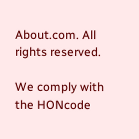About.com. All rights reserved.

We comply with the HONcode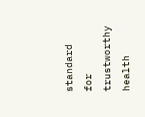standard
for trustworthy health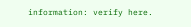information: verify here.